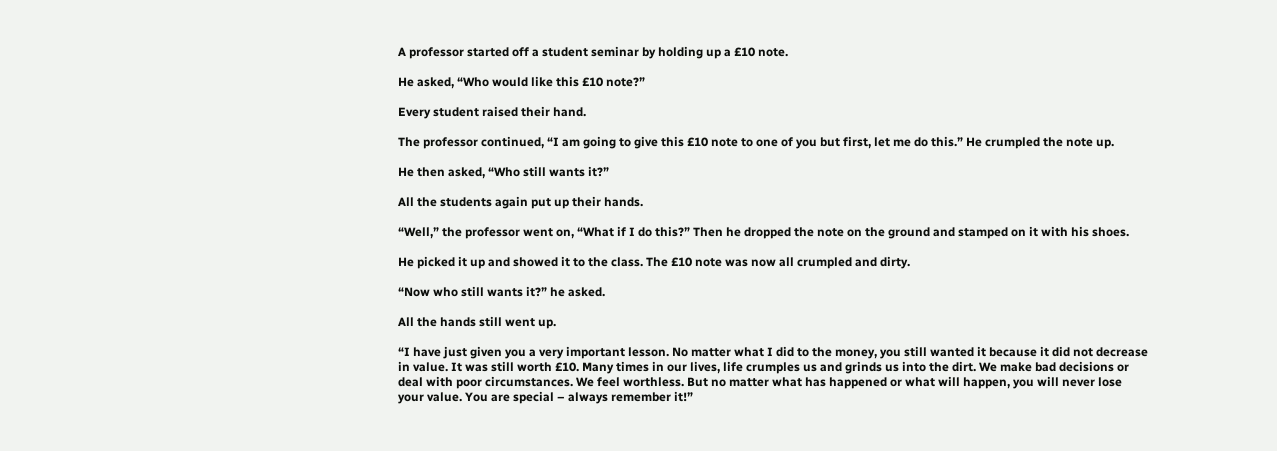A professor started off a student seminar by holding up a £10 note.

He asked, “Who would like this £10 note?”

Every student raised their hand.

The professor continued, “I am going to give this £10 note to one of you but first, let me do this.” He crumpled the note up.

He then asked, “Who still wants it?”

All the students again put up their hands.

“Well,” the professor went on, “What if I do this?” Then he dropped the note on the ground and stamped on it with his shoes.

He picked it up and showed it to the class. The £10 note was now all crumpled and dirty.

“Now who still wants it?” he asked.

All the hands still went up.

“I have just given you a very important lesson. No matter what I did to the money, you still wanted it because it did not decrease in value. It was still worth £10. Many times in our lives, life crumples us and grinds us into the dirt. We make bad decisions or deal with poor circumstances. We feel worthless. But no matter what has happened or what will happen, you will never lose your value. You are special – always remember it!”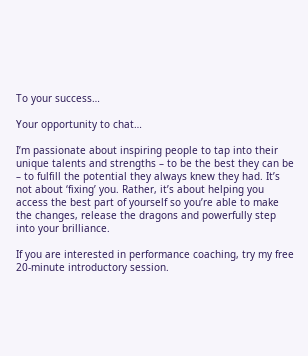To your success…

Your opportunity to chat…

I’m passionate about inspiring people to tap into their unique talents and strengths – to be the best they can be – to fulfill the potential they always knew they had. It’s not about ‘fixing’ you. Rather, it’s about helping you access the best part of yourself so you’re able to make the changes, release the dragons and powerfully step into your brilliance.

If you are interested in performance coaching, try my free 20-minute introductory session.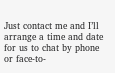Just contact me and I’ll arrange a time and date for us to chat by phone or face-to-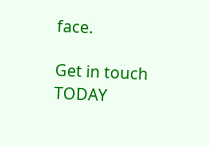face.

Get in touch TODAY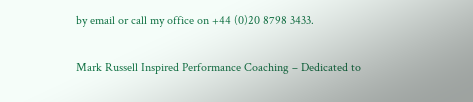by email or call my office on +44 (0)20 8798 3433.

Mark Russell Inspired Performance Coaching – Dedicated to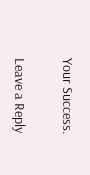Your Success.

Leave a Reply